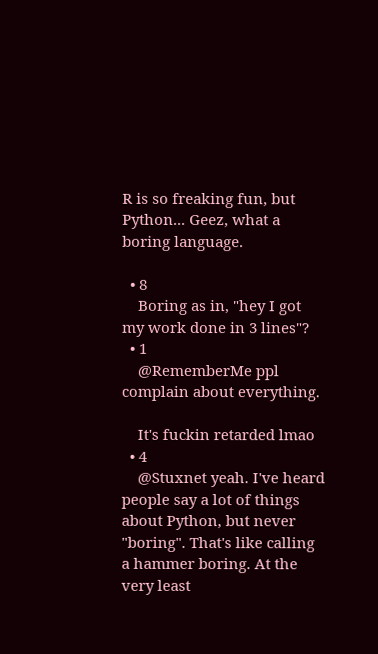R is so freaking fun, but Python... Geez, what a boring language.

  • 8
    Boring as in, "hey I got my work done in 3 lines"?
  • 1
    @RememberMe ppl complain about everything.

    It's fuckin retarded lmao
  • 4
    @Stuxnet yeah. I've heard people say a lot of things about Python, but never "boring". That's like calling a hammer boring. At the very least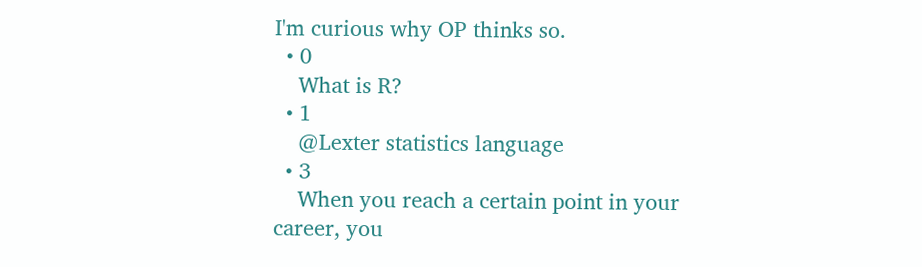I'm curious why OP thinks so.
  • 0
    What is R?
  • 1
    @Lexter statistics language
  • 3
    When you reach a certain point in your career, you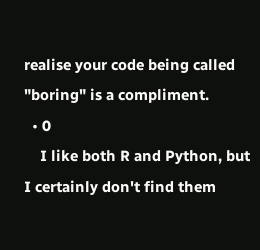realise your code being called "boring" is a compliment.
  • 0
    I like both R and Python, but I certainly don't find them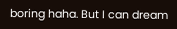boring haha. But I can dream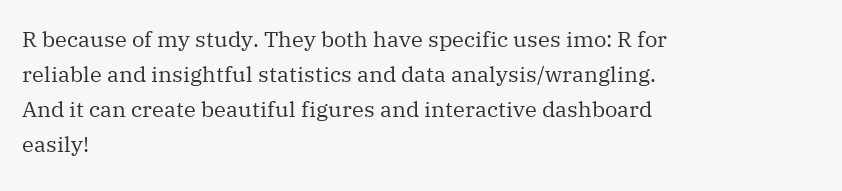R because of my study. They both have specific uses imo: R for reliable and insightful statistics and data analysis/wrangling. And it can create beautiful figures and interactive dashboard easily!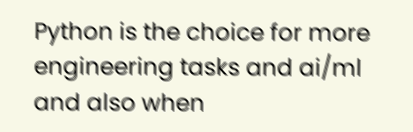Python is the choice for more engineering tasks and ai/ml and also when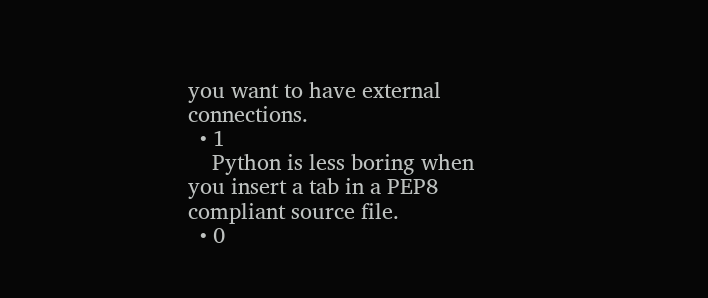you want to have external connections.
  • 1
    Python is less boring when you insert a tab in a PEP8 compliant source file.
  • 0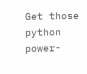Get those python power-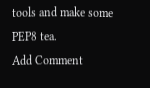tools and make some PEP8 tea.
Add Comment